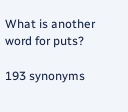What is another word for puts?

193 synonyms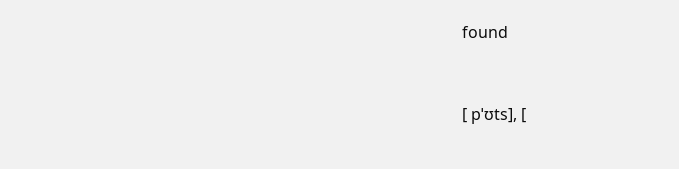found


[ pˈʊts], [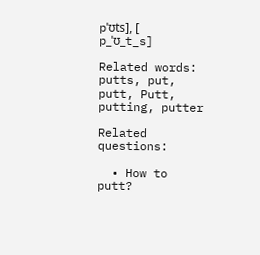pˈʊts], [ p_ˈʊ_t_s]

Related words: putts, put, putt, Putt, putting, putter

Related questions:

  • How to putt?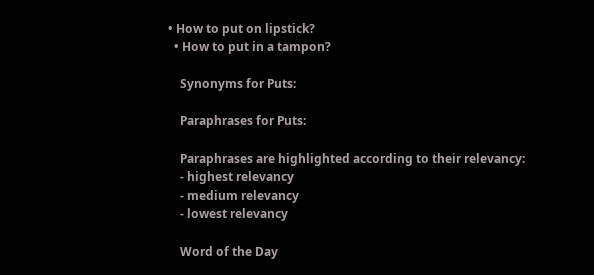• How to put on lipstick?
  • How to put in a tampon?

    Synonyms for Puts:

    Paraphrases for Puts:

    Paraphrases are highlighted according to their relevancy:
    - highest relevancy
    - medium relevancy
    - lowest relevancy

    Word of the Day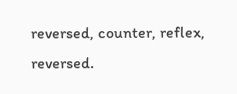reversed, counter, reflex, reversed.